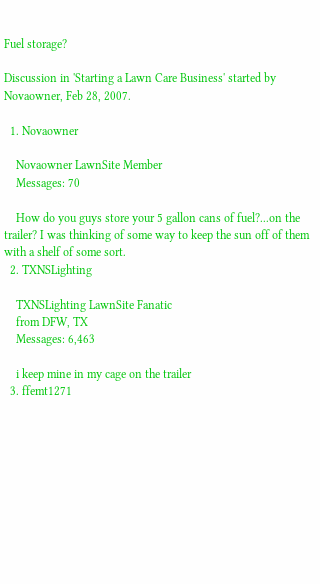Fuel storage?

Discussion in 'Starting a Lawn Care Business' started by Novaowner, Feb 28, 2007.

  1. Novaowner

    Novaowner LawnSite Member
    Messages: 70

    How do you guys store your 5 gallon cans of fuel?...on the trailer? I was thinking of some way to keep the sun off of them with a shelf of some sort.
  2. TXNSLighting

    TXNSLighting LawnSite Fanatic
    from DFW, TX
    Messages: 6,463

    i keep mine in my cage on the trailer
  3. ffemt1271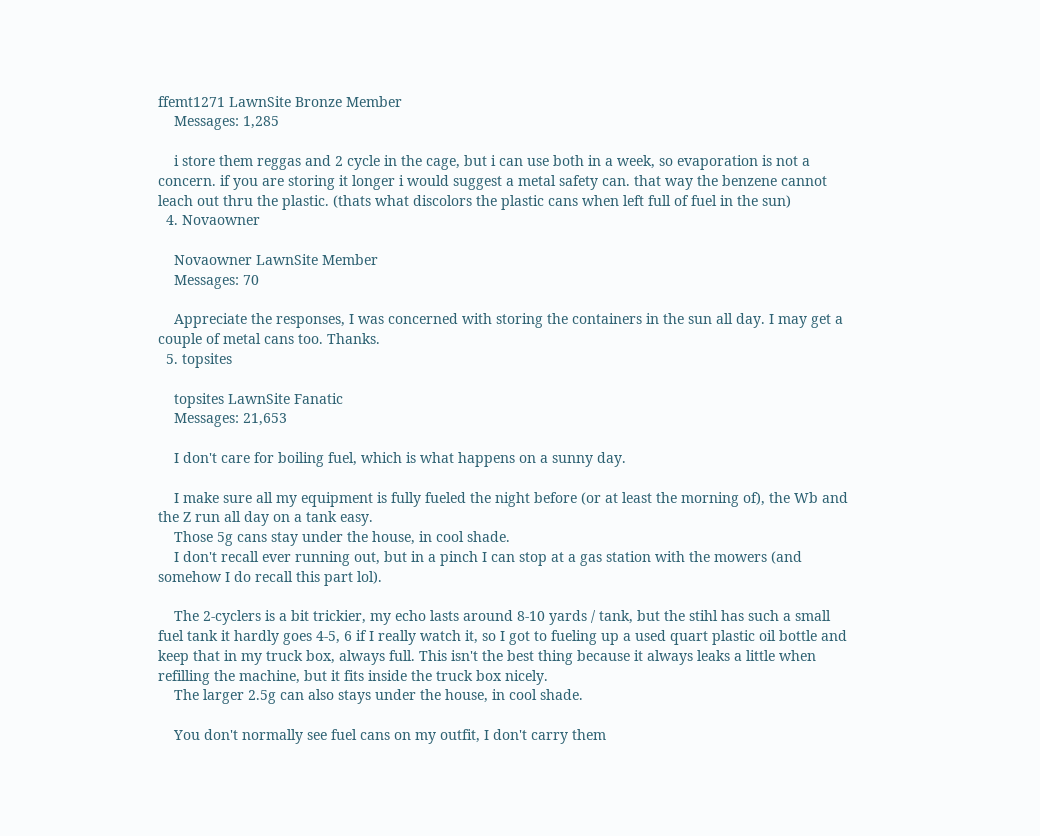ffemt1271 LawnSite Bronze Member
    Messages: 1,285

    i store them reggas and 2 cycle in the cage, but i can use both in a week, so evaporation is not a concern. if you are storing it longer i would suggest a metal safety can. that way the benzene cannot leach out thru the plastic. (thats what discolors the plastic cans when left full of fuel in the sun)
  4. Novaowner

    Novaowner LawnSite Member
    Messages: 70

    Appreciate the responses, I was concerned with storing the containers in the sun all day. I may get a couple of metal cans too. Thanks.
  5. topsites

    topsites LawnSite Fanatic
    Messages: 21,653

    I don't care for boiling fuel, which is what happens on a sunny day.

    I make sure all my equipment is fully fueled the night before (or at least the morning of), the Wb and the Z run all day on a tank easy.
    Those 5g cans stay under the house, in cool shade.
    I don't recall ever running out, but in a pinch I can stop at a gas station with the mowers (and somehow I do recall this part lol).

    The 2-cyclers is a bit trickier, my echo lasts around 8-10 yards / tank, but the stihl has such a small fuel tank it hardly goes 4-5, 6 if I really watch it, so I got to fueling up a used quart plastic oil bottle and keep that in my truck box, always full. This isn't the best thing because it always leaks a little when refilling the machine, but it fits inside the truck box nicely.
    The larger 2.5g can also stays under the house, in cool shade.

    You don't normally see fuel cans on my outfit, I don't carry them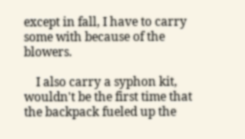except in fall, I have to carry some with because of the blowers.

    I also carry a syphon kit, wouldn't be the first time that the backpack fueled up the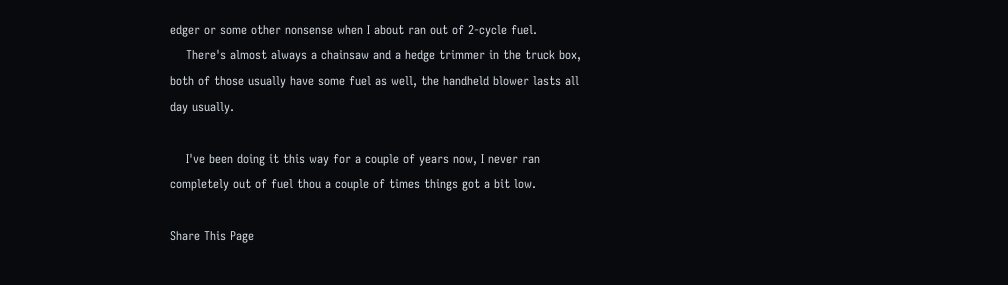edger or some other nonsense when I about ran out of 2-cycle fuel.
    There's almost always a chainsaw and a hedge trimmer in the truck box, both of those usually have some fuel as well, the handheld blower lasts all day usually.

    I've been doing it this way for a couple of years now, I never ran completely out of fuel thou a couple of times things got a bit low.

Share This Page